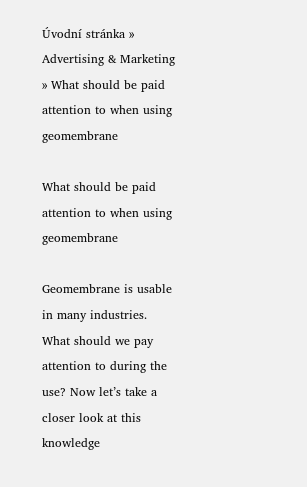Úvodní stránka » Advertising & Marketing » What should be paid attention to when using geomembrane

What should be paid attention to when using geomembrane

Geomembrane is usable in many industries. What should we pay attention to during the use? Now let’s take a closer look at this knowledge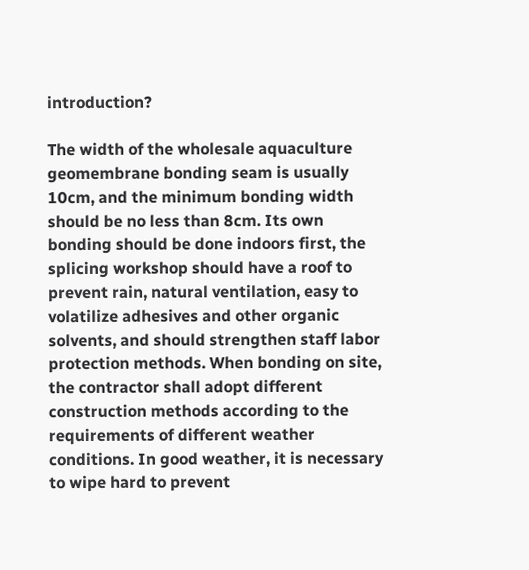introduction?

The width of the wholesale aquaculture geomembrane bonding seam is usually 10cm, and the minimum bonding width should be no less than 8cm. Its own bonding should be done indoors first, the splicing workshop should have a roof to prevent rain, natural ventilation, easy to volatilize adhesives and other organic solvents, and should strengthen staff labor protection methods. When bonding on site, the contractor shall adopt different construction methods according to the requirements of different weather conditions. In good weather, it is necessary to wipe hard to prevent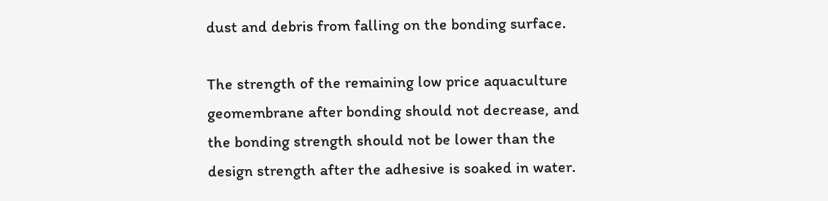dust and debris from falling on the bonding surface.

The strength of the remaining low price aquaculture geomembrane after bonding should not decrease, and the bonding strength should not be lower than the design strength after the adhesive is soaked in water.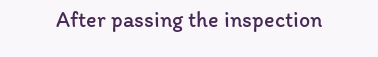After passing the inspection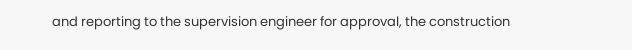and reporting to the supervision engineer for approval, the construction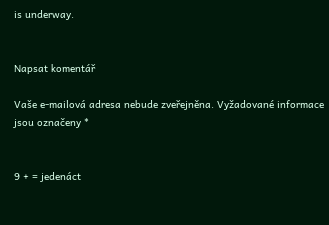is underway.


Napsat komentář

Vaše e-mailová adresa nebude zveřejněna. Vyžadované informace jsou označeny *


9 + = jedenáct